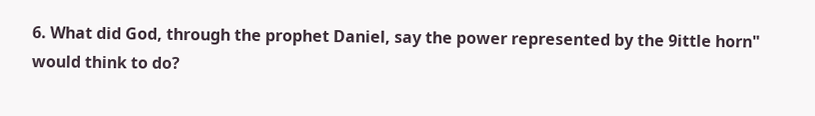6. What did God, through the prophet Daniel, say the power represented by the 9ittle horn" would think to do?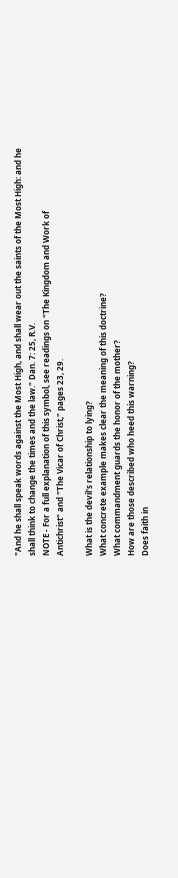"And he shall speak words against the Most High, and shall wear out the saints of the Most High: and he
shall think to change the times and the law." Dan. 7: 25, R.V.
NOTE - For a full explanation of this symbol, see readings on "The Kingdom and Work of
Antichrist" and "The Vicar of Christ," pages 23, 29.

What is the devil's relationship to lying?
What concrete example makes clear the meaning of this doctrine?
What commandment guards the honor of the mother?
How are those described who heed this warning?
Does faith in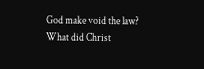God make void the law?
What did Christ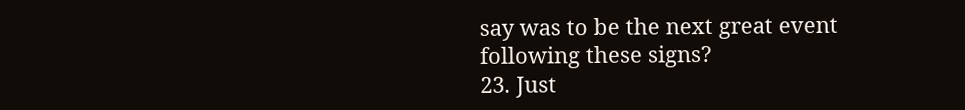say was to be the next great event following these signs?
23. Just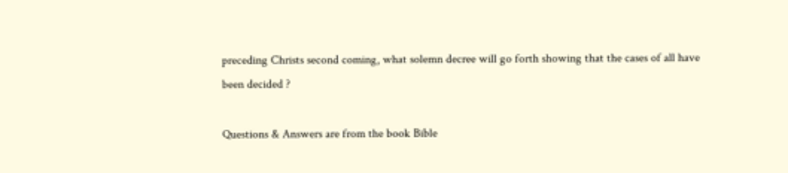preceding Christs second coming, what solemn decree will go forth showing that the cases of all have been decided ?

Questions & Answers are from the book Bible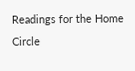Readings for the Home Circle